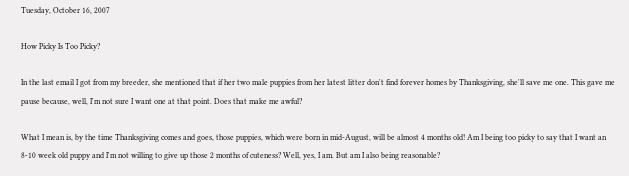Tuesday, October 16, 2007

How Picky Is Too Picky?

In the last email I got from my breeder, she mentioned that if her two male puppies from her latest litter don't find forever homes by Thanksgiving, she'll save me one. This gave me pause because, well, I'm not sure I want one at that point. Does that make me awful?

What I mean is, by the time Thanksgiving comes and goes, those puppies, which were born in mid-August, will be almost 4 months old! Am I being too picky to say that I want an 8-10 week old puppy and I'm not willing to give up those 2 months of cuteness? Well, yes, I am. But am I also being reasonable?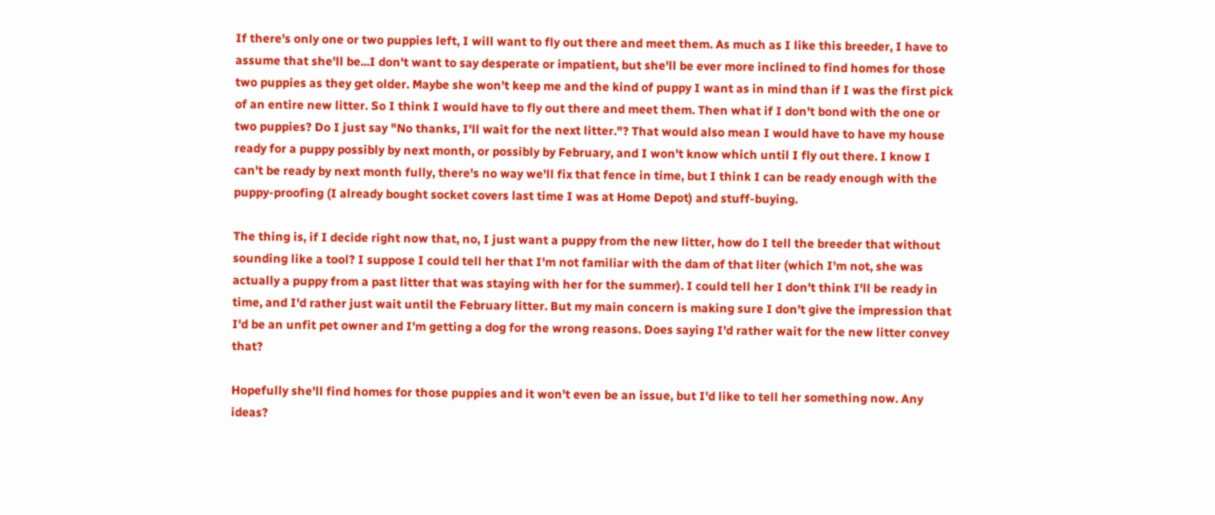If there's only one or two puppies left, I will want to fly out there and meet them. As much as I like this breeder, I have to assume that she'll be...I don't want to say desperate or impatient, but she'll be ever more inclined to find homes for those two puppies as they get older. Maybe she won't keep me and the kind of puppy I want as in mind than if I was the first pick of an entire new litter. So I think I would have to fly out there and meet them. Then what if I don't bond with the one or two puppies? Do I just say "No thanks, I'll wait for the next litter."? That would also mean I would have to have my house ready for a puppy possibly by next month, or possibly by February, and I won't know which until I fly out there. I know I can't be ready by next month fully, there's no way we'll fix that fence in time, but I think I can be ready enough with the puppy-proofing (I already bought socket covers last time I was at Home Depot) and stuff-buying.

The thing is, if I decide right now that, no, I just want a puppy from the new litter, how do I tell the breeder that without sounding like a tool? I suppose I could tell her that I'm not familiar with the dam of that liter (which I'm not, she was actually a puppy from a past litter that was staying with her for the summer). I could tell her I don't think I'll be ready in time, and I'd rather just wait until the February litter. But my main concern is making sure I don't give the impression that I'd be an unfit pet owner and I'm getting a dog for the wrong reasons. Does saying I'd rather wait for the new litter convey that?

Hopefully she'll find homes for those puppies and it won't even be an issue, but I'd like to tell her something now. Any ideas?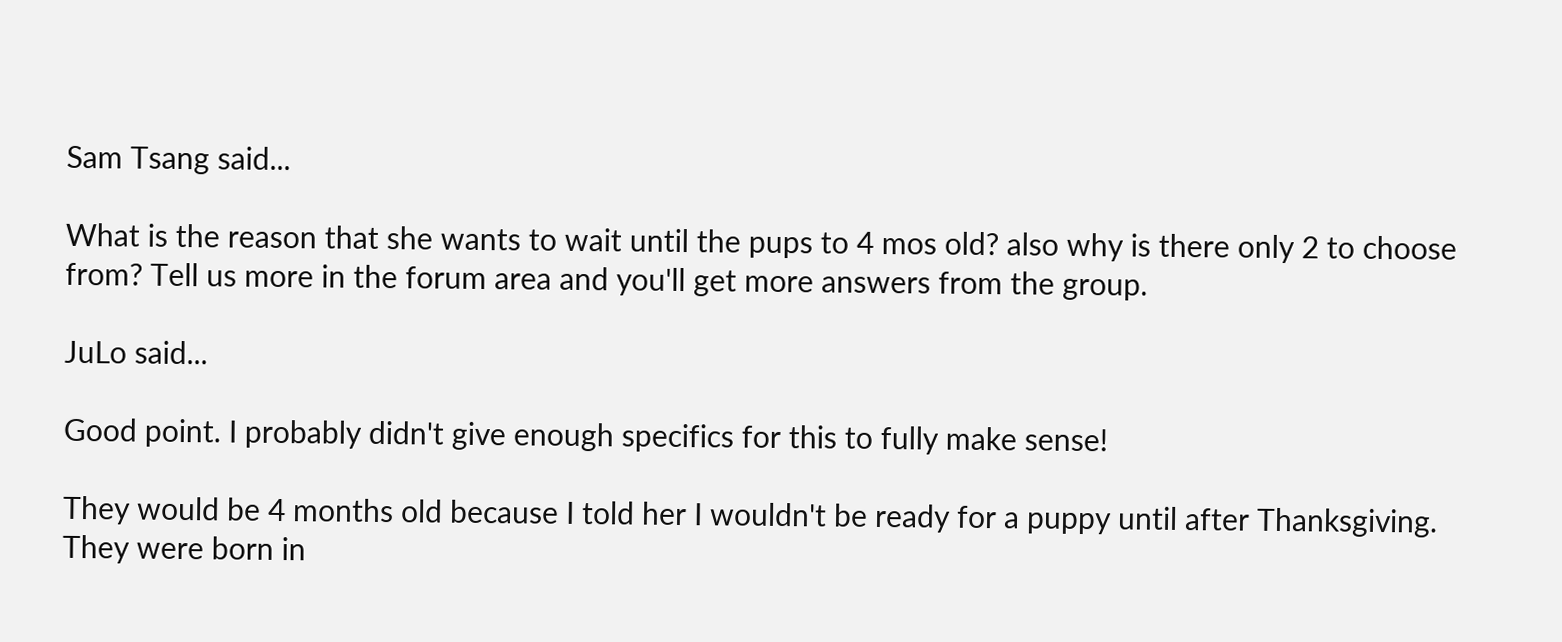Sam Tsang said...

What is the reason that she wants to wait until the pups to 4 mos old? also why is there only 2 to choose from? Tell us more in the forum area and you'll get more answers from the group.

JuLo said...

Good point. I probably didn't give enough specifics for this to fully make sense!

They would be 4 months old because I told her I wouldn't be ready for a puppy until after Thanksgiving. They were born in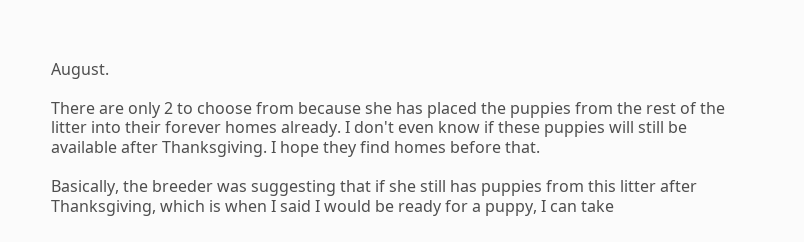August.

There are only 2 to choose from because she has placed the puppies from the rest of the litter into their forever homes already. I don't even know if these puppies will still be available after Thanksgiving. I hope they find homes before that.

Basically, the breeder was suggesting that if she still has puppies from this litter after Thanksgiving, which is when I said I would be ready for a puppy, I can take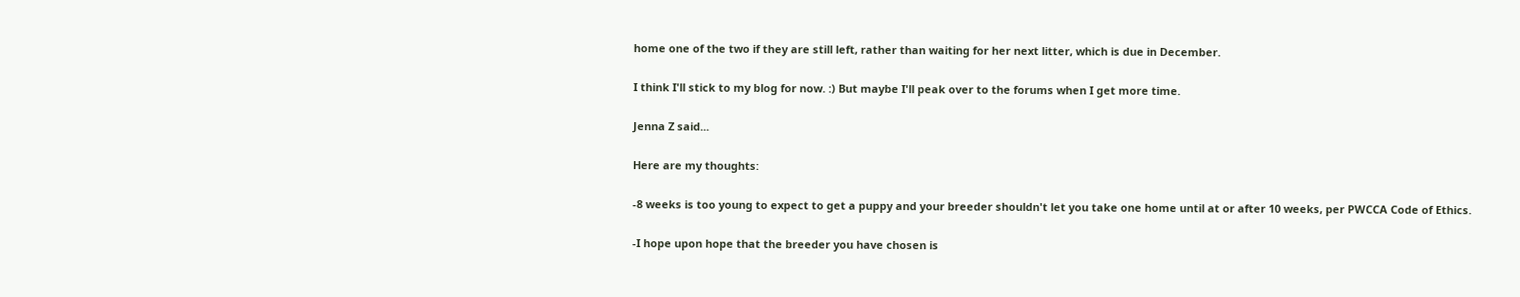home one of the two if they are still left, rather than waiting for her next litter, which is due in December.

I think I'll stick to my blog for now. :) But maybe I'll peak over to the forums when I get more time.

Jenna Z said...

Here are my thoughts:

-8 weeks is too young to expect to get a puppy and your breeder shouldn't let you take one home until at or after 10 weeks, per PWCCA Code of Ethics.

-I hope upon hope that the breeder you have chosen is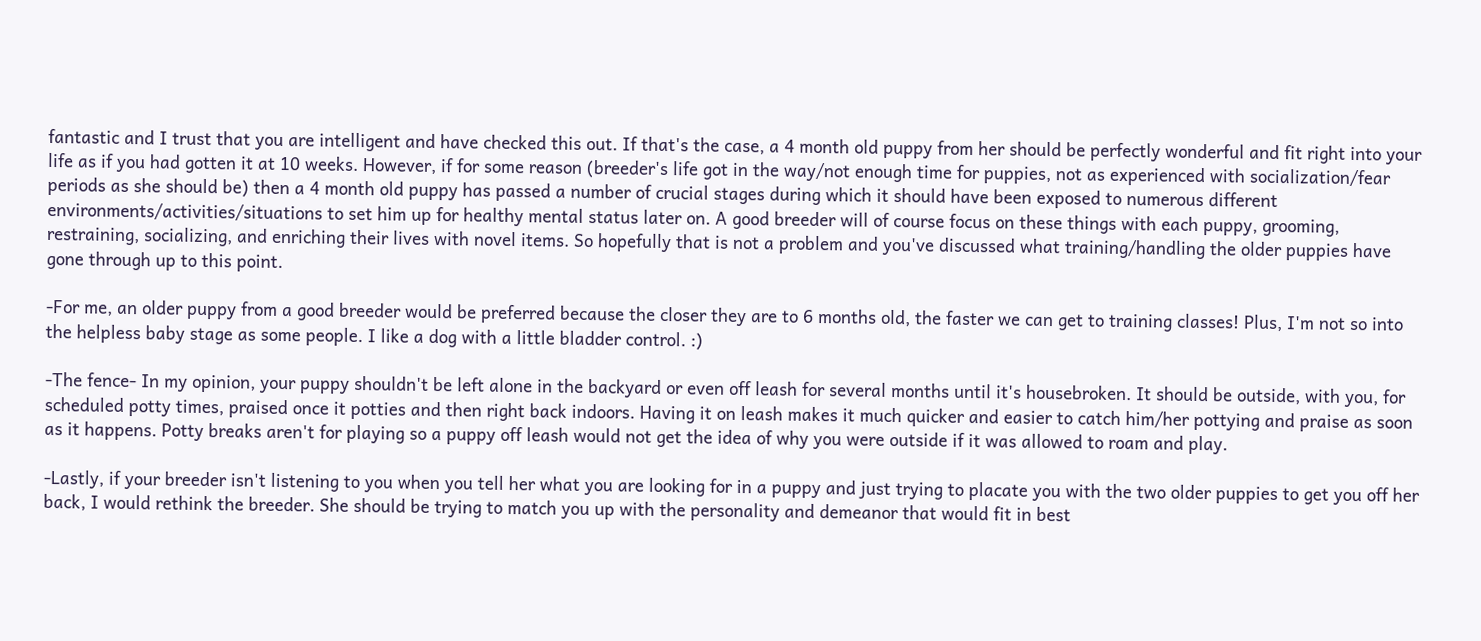fantastic and I trust that you are intelligent and have checked this out. If that's the case, a 4 month old puppy from her should be perfectly wonderful and fit right into your life as if you had gotten it at 10 weeks. However, if for some reason (breeder's life got in the way/not enough time for puppies, not as experienced with socialization/fear periods as she should be) then a 4 month old puppy has passed a number of crucial stages during which it should have been exposed to numerous different environments/activities/situations to set him up for healthy mental status later on. A good breeder will of course focus on these things with each puppy, grooming, restraining, socializing, and enriching their lives with novel items. So hopefully that is not a problem and you've discussed what training/handling the older puppies have gone through up to this point.

-For me, an older puppy from a good breeder would be preferred because the closer they are to 6 months old, the faster we can get to training classes! Plus, I'm not so into the helpless baby stage as some people. I like a dog with a little bladder control. :)

-The fence- In my opinion, your puppy shouldn't be left alone in the backyard or even off leash for several months until it's housebroken. It should be outside, with you, for scheduled potty times, praised once it potties and then right back indoors. Having it on leash makes it much quicker and easier to catch him/her pottying and praise as soon as it happens. Potty breaks aren't for playing so a puppy off leash would not get the idea of why you were outside if it was allowed to roam and play.

-Lastly, if your breeder isn't listening to you when you tell her what you are looking for in a puppy and just trying to placate you with the two older puppies to get you off her back, I would rethink the breeder. She should be trying to match you up with the personality and demeanor that would fit in best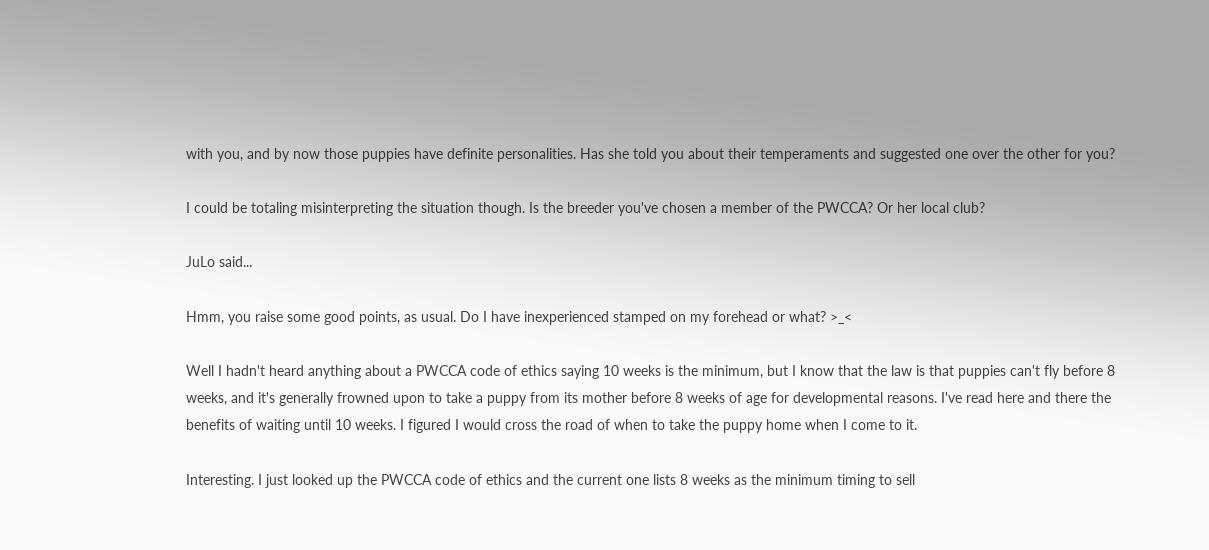with you, and by now those puppies have definite personalities. Has she told you about their temperaments and suggested one over the other for you?

I could be totaling misinterpreting the situation though. Is the breeder you've chosen a member of the PWCCA? Or her local club?

JuLo said...

Hmm, you raise some good points, as usual. Do I have inexperienced stamped on my forehead or what? >_<

Well I hadn't heard anything about a PWCCA code of ethics saying 10 weeks is the minimum, but I know that the law is that puppies can't fly before 8 weeks, and it's generally frowned upon to take a puppy from its mother before 8 weeks of age for developmental reasons. I've read here and there the benefits of waiting until 10 weeks. I figured I would cross the road of when to take the puppy home when I come to it.

Interesting. I just looked up the PWCCA code of ethics and the current one lists 8 weeks as the minimum timing to sell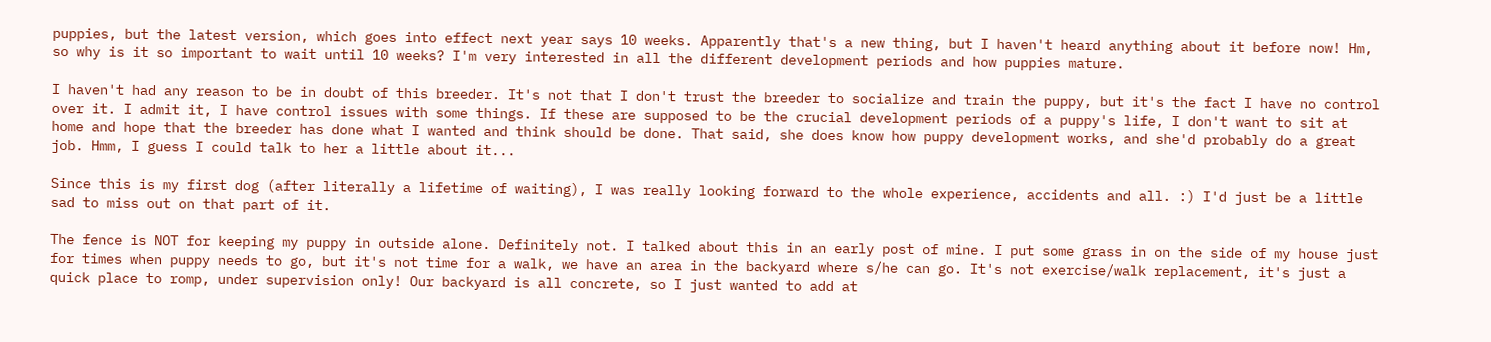puppies, but the latest version, which goes into effect next year says 10 weeks. Apparently that's a new thing, but I haven't heard anything about it before now! Hm, so why is it so important to wait until 10 weeks? I'm very interested in all the different development periods and how puppies mature.

I haven't had any reason to be in doubt of this breeder. It's not that I don't trust the breeder to socialize and train the puppy, but it's the fact I have no control over it. I admit it, I have control issues with some things. If these are supposed to be the crucial development periods of a puppy's life, I don't want to sit at home and hope that the breeder has done what I wanted and think should be done. That said, she does know how puppy development works, and she'd probably do a great job. Hmm, I guess I could talk to her a little about it...

Since this is my first dog (after literally a lifetime of waiting), I was really looking forward to the whole experience, accidents and all. :) I'd just be a little sad to miss out on that part of it.

The fence is NOT for keeping my puppy in outside alone. Definitely not. I talked about this in an early post of mine. I put some grass in on the side of my house just for times when puppy needs to go, but it's not time for a walk, we have an area in the backyard where s/he can go. It's not exercise/walk replacement, it's just a quick place to romp, under supervision only! Our backyard is all concrete, so I just wanted to add at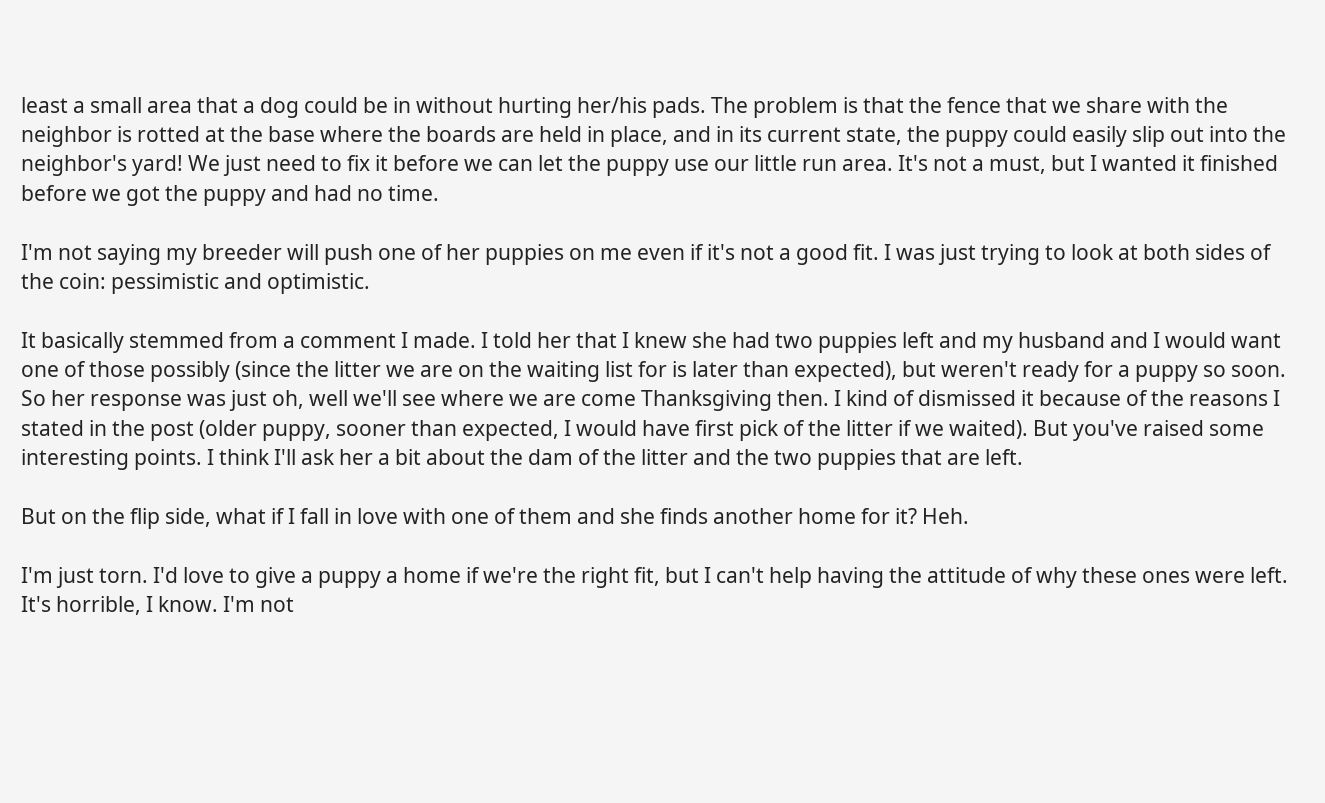least a small area that a dog could be in without hurting her/his pads. The problem is that the fence that we share with the neighbor is rotted at the base where the boards are held in place, and in its current state, the puppy could easily slip out into the neighbor's yard! We just need to fix it before we can let the puppy use our little run area. It's not a must, but I wanted it finished before we got the puppy and had no time.

I'm not saying my breeder will push one of her puppies on me even if it's not a good fit. I was just trying to look at both sides of the coin: pessimistic and optimistic.

It basically stemmed from a comment I made. I told her that I knew she had two puppies left and my husband and I would want one of those possibly (since the litter we are on the waiting list for is later than expected), but weren't ready for a puppy so soon. So her response was just oh, well we'll see where we are come Thanksgiving then. I kind of dismissed it because of the reasons I stated in the post (older puppy, sooner than expected, I would have first pick of the litter if we waited). But you've raised some interesting points. I think I'll ask her a bit about the dam of the litter and the two puppies that are left.

But on the flip side, what if I fall in love with one of them and she finds another home for it? Heh.

I'm just torn. I'd love to give a puppy a home if we're the right fit, but I can't help having the attitude of why these ones were left. It's horrible, I know. I'm not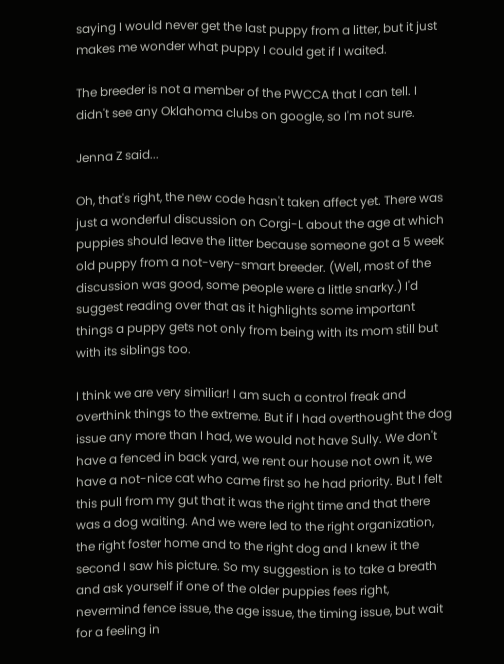saying I would never get the last puppy from a litter, but it just makes me wonder what puppy I could get if I waited.

The breeder is not a member of the PWCCA that I can tell. I didn't see any Oklahoma clubs on google, so I'm not sure.

Jenna Z said...

Oh, that's right, the new code hasn't taken affect yet. There was just a wonderful discussion on Corgi-L about the age at which puppies should leave the litter because someone got a 5 week old puppy from a not-very-smart breeder. (Well, most of the discussion was good, some people were a little snarky.) I'd suggest reading over that as it highlights some important things a puppy gets not only from being with its mom still but with its siblings too.

I think we are very similiar! I am such a control freak and overthink things to the extreme. But if I had overthought the dog issue any more than I had, we would not have Sully. We don't have a fenced in back yard, we rent our house not own it, we have a not-nice cat who came first so he had priority. But I felt this pull from my gut that it was the right time and that there was a dog waiting. And we were led to the right organization, the right foster home and to the right dog and I knew it the second I saw his picture. So my suggestion is to take a breath and ask yourself if one of the older puppies fees right, nevermind fence issue, the age issue, the timing issue, but wait for a feeling in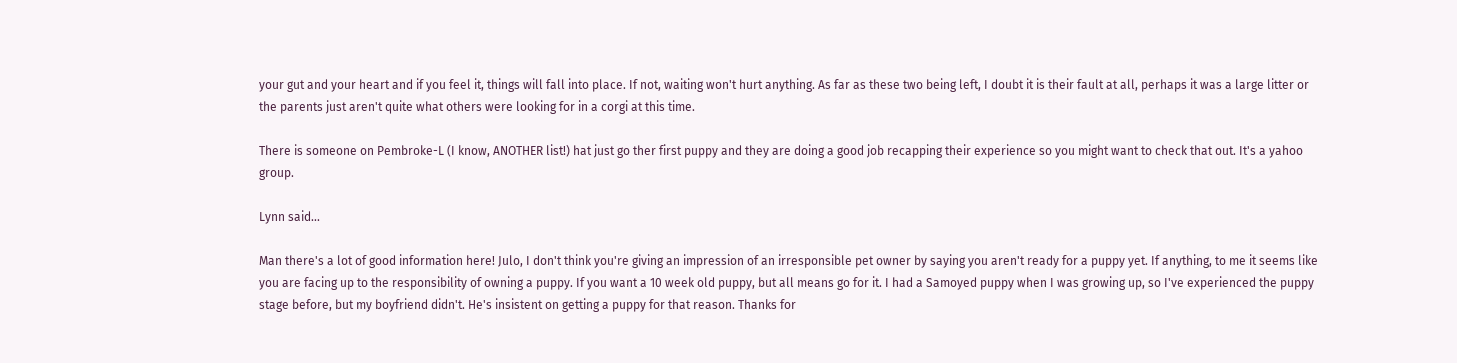your gut and your heart and if you feel it, things will fall into place. If not, waiting won't hurt anything. As far as these two being left, I doubt it is their fault at all, perhaps it was a large litter or the parents just aren't quite what others were looking for in a corgi at this time.

There is someone on Pembroke-L (I know, ANOTHER list!) hat just go ther first puppy and they are doing a good job recapping their experience so you might want to check that out. It's a yahoo group.

Lynn said...

Man there's a lot of good information here! Julo, I don't think you're giving an impression of an irresponsible pet owner by saying you aren't ready for a puppy yet. If anything, to me it seems like you are facing up to the responsibility of owning a puppy. If you want a 10 week old puppy, but all means go for it. I had a Samoyed puppy when I was growing up, so I've experienced the puppy stage before, but my boyfriend didn't. He's insistent on getting a puppy for that reason. Thanks for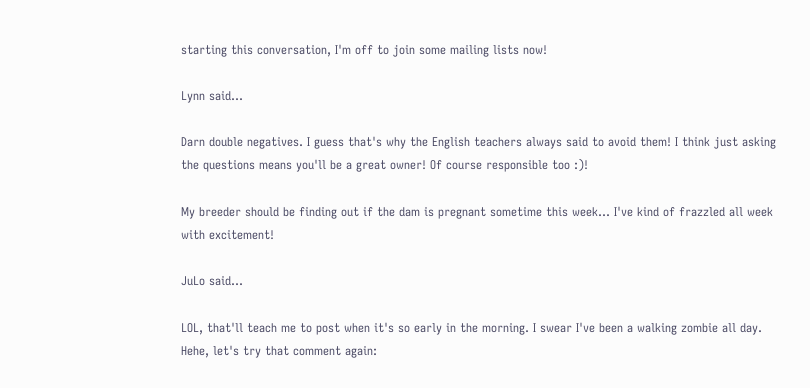starting this conversation, I'm off to join some mailing lists now!

Lynn said...

Darn double negatives. I guess that's why the English teachers always said to avoid them! I think just asking the questions means you'll be a great owner! Of course responsible too :)!

My breeder should be finding out if the dam is pregnant sometime this week... I've kind of frazzled all week with excitement!

JuLo said...

LOL, that'll teach me to post when it's so early in the morning. I swear I've been a walking zombie all day. Hehe, let's try that comment again: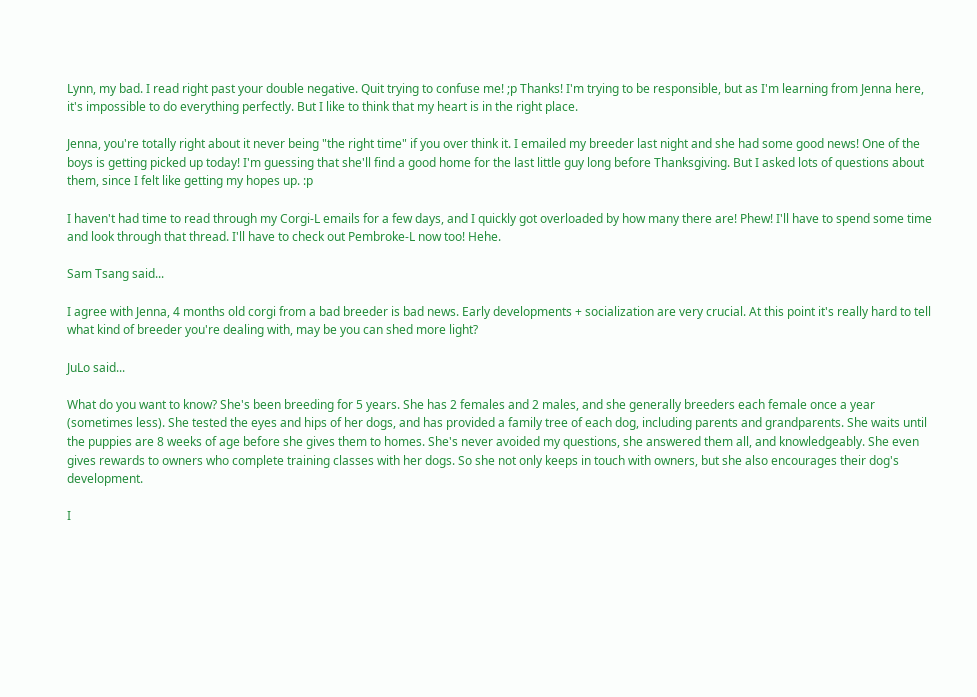Lynn, my bad. I read right past your double negative. Quit trying to confuse me! ;p Thanks! I'm trying to be responsible, but as I'm learning from Jenna here, it's impossible to do everything perfectly. But I like to think that my heart is in the right place.

Jenna, you're totally right about it never being "the right time" if you over think it. I emailed my breeder last night and she had some good news! One of the boys is getting picked up today! I'm guessing that she'll find a good home for the last little guy long before Thanksgiving. But I asked lots of questions about them, since I felt like getting my hopes up. :p

I haven't had time to read through my Corgi-L emails for a few days, and I quickly got overloaded by how many there are! Phew! I'll have to spend some time and look through that thread. I'll have to check out Pembroke-L now too! Hehe.

Sam Tsang said...

I agree with Jenna, 4 months old corgi from a bad breeder is bad news. Early developments + socialization are very crucial. At this point it's really hard to tell what kind of breeder you're dealing with, may be you can shed more light?

JuLo said...

What do you want to know? She's been breeding for 5 years. She has 2 females and 2 males, and she generally breeders each female once a year (sometimes less). She tested the eyes and hips of her dogs, and has provided a family tree of each dog, including parents and grandparents. She waits until the puppies are 8 weeks of age before she gives them to homes. She's never avoided my questions, she answered them all, and knowledgeably. She even gives rewards to owners who complete training classes with her dogs. So she not only keeps in touch with owners, but she also encourages their dog's development.

I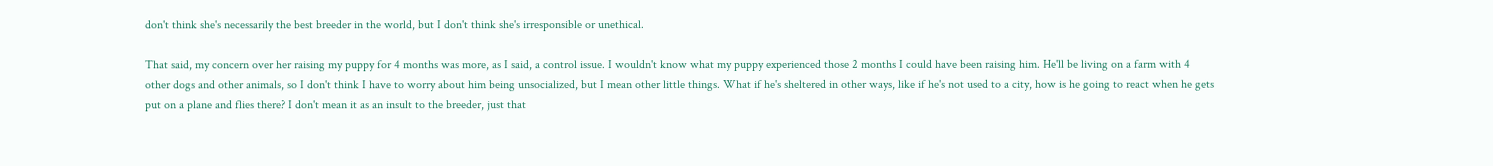don't think she's necessarily the best breeder in the world, but I don't think she's irresponsible or unethical.

That said, my concern over her raising my puppy for 4 months was more, as I said, a control issue. I wouldn't know what my puppy experienced those 2 months I could have been raising him. He'll be living on a farm with 4 other dogs and other animals, so I don't think I have to worry about him being unsocialized, but I mean other little things. What if he's sheltered in other ways, like if he's not used to a city, how is he going to react when he gets put on a plane and flies there? I don't mean it as an insult to the breeder, just that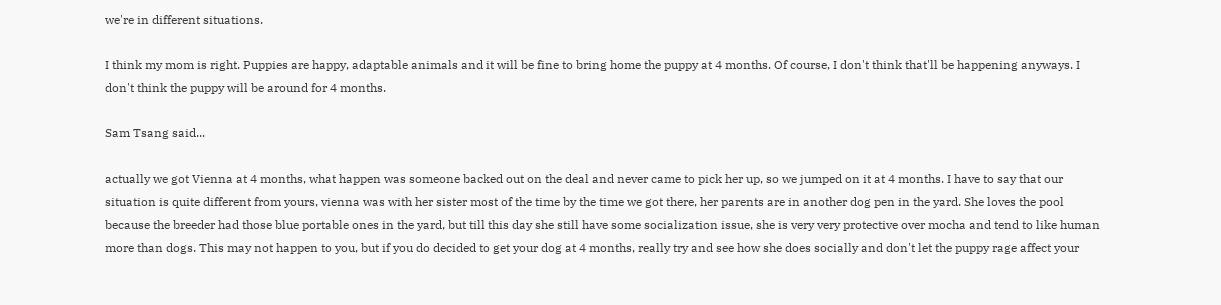we're in different situations.

I think my mom is right. Puppies are happy, adaptable animals and it will be fine to bring home the puppy at 4 months. Of course, I don't think that'll be happening anyways. I don't think the puppy will be around for 4 months.

Sam Tsang said...

actually we got Vienna at 4 months, what happen was someone backed out on the deal and never came to pick her up, so we jumped on it at 4 months. I have to say that our situation is quite different from yours, vienna was with her sister most of the time by the time we got there, her parents are in another dog pen in the yard. She loves the pool because the breeder had those blue portable ones in the yard, but till this day she still have some socialization issue, she is very very protective over mocha and tend to like human more than dogs. This may not happen to you, but if you do decided to get your dog at 4 months, really try and see how she does socially and don't let the puppy rage affect your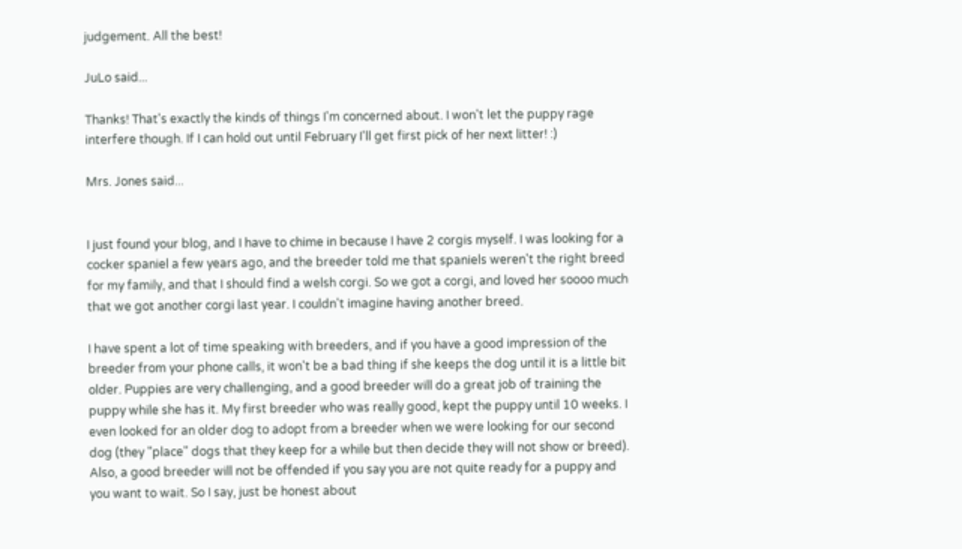judgement. All the best!

JuLo said...

Thanks! That's exactly the kinds of things I'm concerned about. I won't let the puppy rage interfere though. If I can hold out until February I'll get first pick of her next litter! :)

Mrs. Jones said...


I just found your blog, and I have to chime in because I have 2 corgis myself. I was looking for a cocker spaniel a few years ago, and the breeder told me that spaniels weren't the right breed for my family, and that I should find a welsh corgi. So we got a corgi, and loved her soooo much that we got another corgi last year. I couldn't imagine having another breed.

I have spent a lot of time speaking with breeders, and if you have a good impression of the breeder from your phone calls, it won't be a bad thing if she keeps the dog until it is a little bit older. Puppies are very challenging, and a good breeder will do a great job of training the puppy while she has it. My first breeder who was really good, kept the puppy until 10 weeks. I even looked for an older dog to adopt from a breeder when we were looking for our second dog (they "place" dogs that they keep for a while but then decide they will not show or breed). Also, a good breeder will not be offended if you say you are not quite ready for a puppy and you want to wait. So I say, just be honest about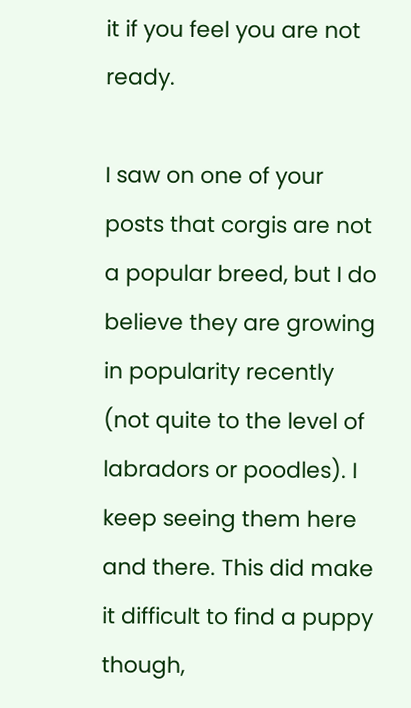it if you feel you are not ready.

I saw on one of your posts that corgis are not a popular breed, but I do believe they are growing in popularity recently (not quite to the level of labradors or poodles). I keep seeing them here and there. This did make it difficult to find a puppy though,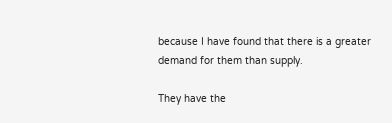because I have found that there is a greater demand for them than supply.

They have the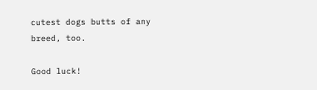cutest dogs butts of any breed, too.

Good luck!